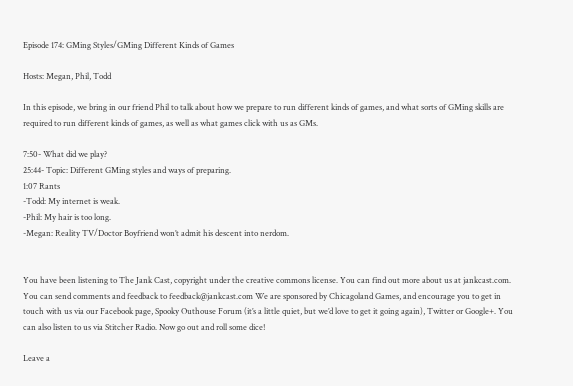Episode 174: GMing Styles/GMing Different Kinds of Games

Hosts: Megan, Phil, Todd

In this episode, we bring in our friend Phil to talk about how we prepare to run different kinds of games, and what sorts of GMing skills are required to run different kinds of games, as well as what games click with us as GMs.

7:50- What did we play?
25:44- Topic: Different GMing styles and ways of preparing.
1:07 Rants
-Todd: My internet is weak.
-Phil: My hair is too long.
-Megan: Reality TV/Doctor Boyfriend won’t admit his descent into nerdom.


You have been listening to The Jank Cast, copyright under the creative commons license. You can find out more about us at jankcast.com. You can send comments and feedback to feedback@jankcast.com We are sponsored by Chicagoland Games, and encourage you to get in touch with us via our Facebook page, Spooky Outhouse Forum (it’s a little quiet, but we’d love to get it going again), Twitter or Google+. You can also listen to us via Stitcher Radio. Now go out and roll some dice!

Leave a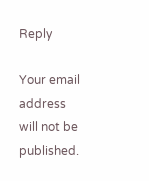Reply

Your email address will not be published.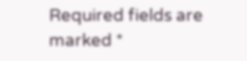Required fields are marked *